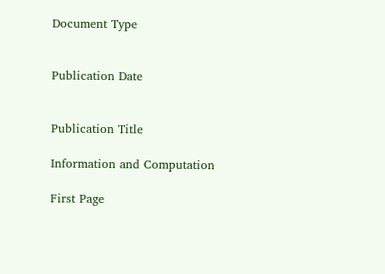Document Type


Publication Date


Publication Title

Information and Computation

First Page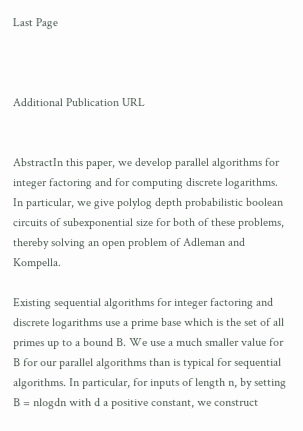Last Page



Additional Publication URL


AbstractIn this paper, we develop parallel algorithms for integer factoring and for computing discrete logarithms. In particular, we give polylog depth probabilistic boolean circuits of subexponential size for both of these problems, thereby solving an open problem of Adleman and Kompella.

Existing sequential algorithms for integer factoring and discrete logarithms use a prime base which is the set of all primes up to a bound B. We use a much smaller value for B for our parallel algorithms than is typical for sequential algorithms. In particular, for inputs of length n, by setting B = nlogdn with d a positive constant, we construct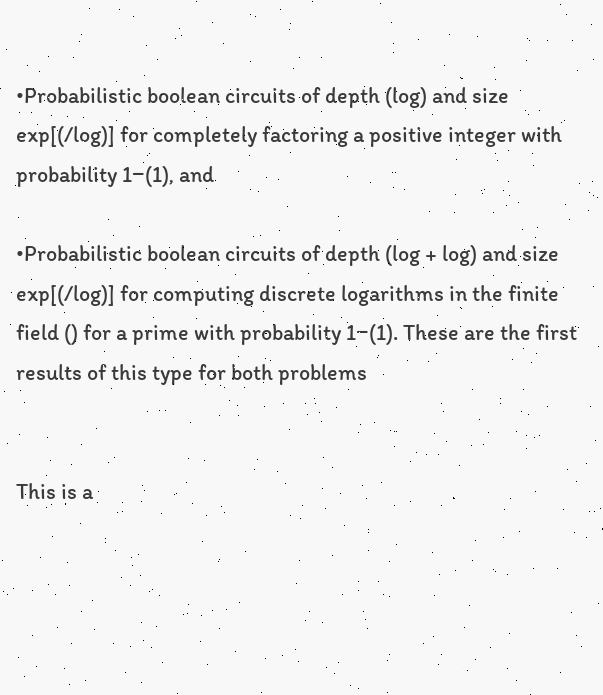•Probabilistic boolean circuits of depth (log) and size exp[(/log)] for completely factoring a positive integer with probability 1−(1), and

•Probabilistic boolean circuits of depth (log + log) and size exp[(/log)] for computing discrete logarithms in the finite field () for a prime with probability 1−(1). These are the first results of this type for both problems


This is a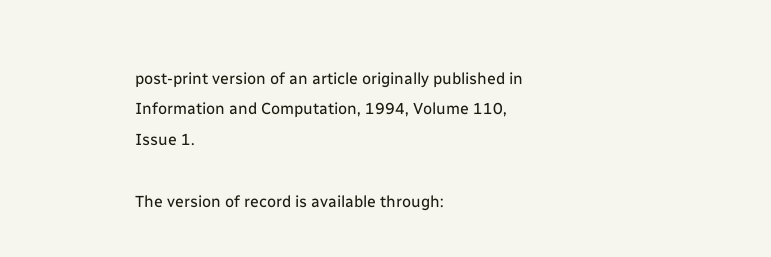post-print version of an article originally published in Information and Computation, 1994, Volume 110, Issue 1.

The version of record is available through: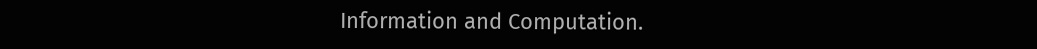Information and Computation.